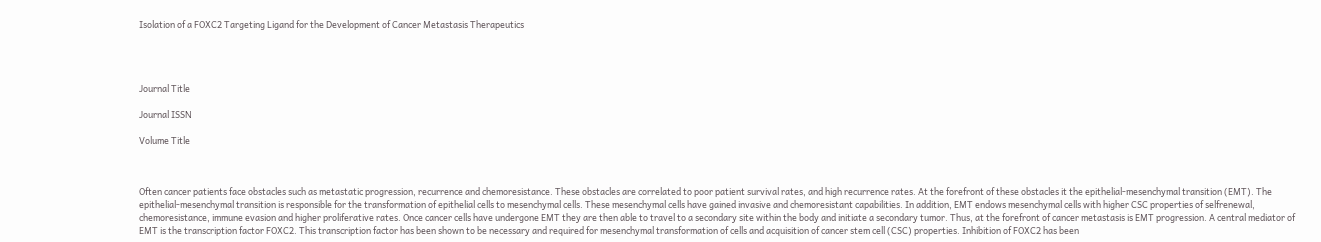Isolation of a FOXC2 Targeting Ligand for the Development of Cancer Metastasis Therapeutics




Journal Title

Journal ISSN

Volume Title



Often cancer patients face obstacles such as metastatic progression, recurrence and chemoresistance. These obstacles are correlated to poor patient survival rates, and high recurrence rates. At the forefront of these obstacles it the epithelial-mesenchymal transition (EMT). The epithelial-mesenchymal transition is responsible for the transformation of epithelial cells to mesenchymal cells. These mesenchymal cells have gained invasive and chemoresistant capabilities. In addition, EMT endows mesenchymal cells with higher CSC properties of selfrenewal, chemoresistance, immune evasion and higher proliferative rates. Once cancer cells have undergone EMT they are then able to travel to a secondary site within the body and initiate a secondary tumor. Thus, at the forefront of cancer metastasis is EMT progression. A central mediator of EMT is the transcription factor FOXC2. This transcription factor has been shown to be necessary and required for mesenchymal transformation of cells and acquisition of cancer stem cell (CSC) properties. Inhibition of FOXC2 has been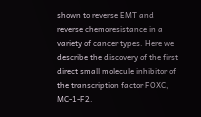shown to reverse EMT and reverse chemoresistance in a variety of cancer types. Here we describe the discovery of the first direct small molecule inhibitor of the transcription factor FOXC, MC-1-F2.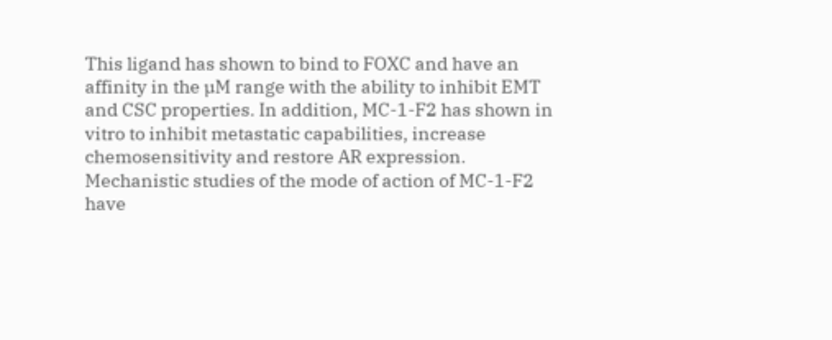This ligand has shown to bind to FOXC and have an affinity in the µM range with the ability to inhibit EMT and CSC properties. In addition, MC-1-F2 has shown in vitro to inhibit metastatic capabilities, increase chemosensitivity and restore AR expression. Mechanistic studies of the mode of action of MC-1-F2 have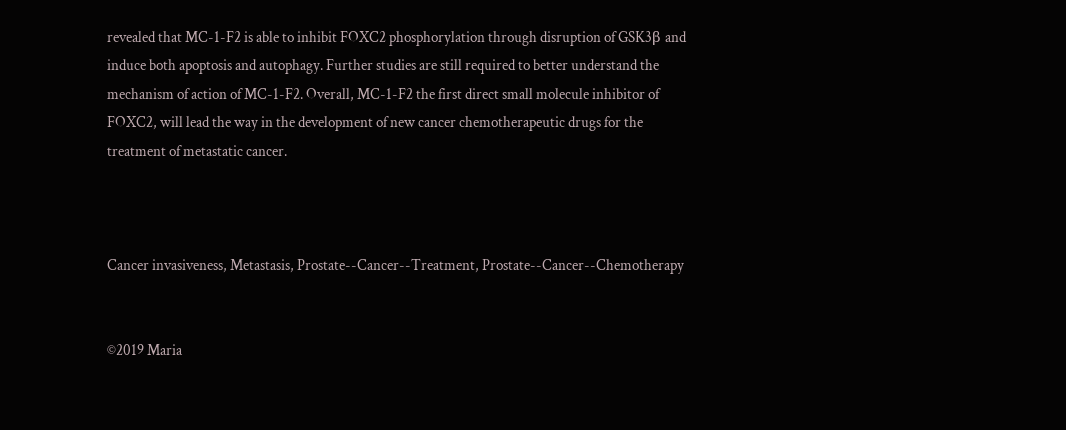revealed that MC-1-F2 is able to inhibit FOXC2 phosphorylation through disruption of GSK3β and induce both apoptosis and autophagy. Further studies are still required to better understand the mechanism of action of MC-1-F2. Overall, MC-1-F2 the first direct small molecule inhibitor of FOXC2, will lead the way in the development of new cancer chemotherapeutic drugs for the treatment of metastatic cancer.



Cancer invasiveness, Metastasis, Prostate--Cancer--Treatment, Prostate--Cancer--Chemotherapy


©2019 Maria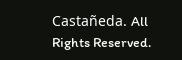Castañeda. All Rights Reserved.